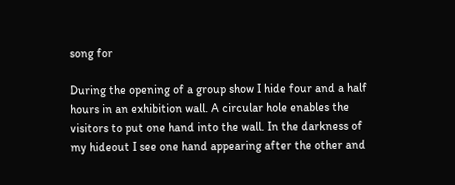song for

During the opening of a group show I hide four and a half hours in an exhibition wall. A circular hole enables the visitors to put one hand into the wall. In the darkness of my hideout I see one hand appearing after the other and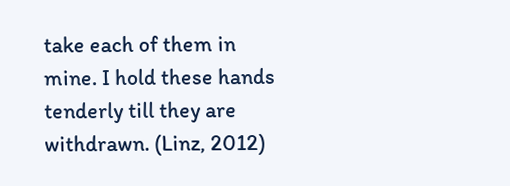take each of them in mine. I hold these hands tenderly till they are withdrawn. (Linz, 2012)